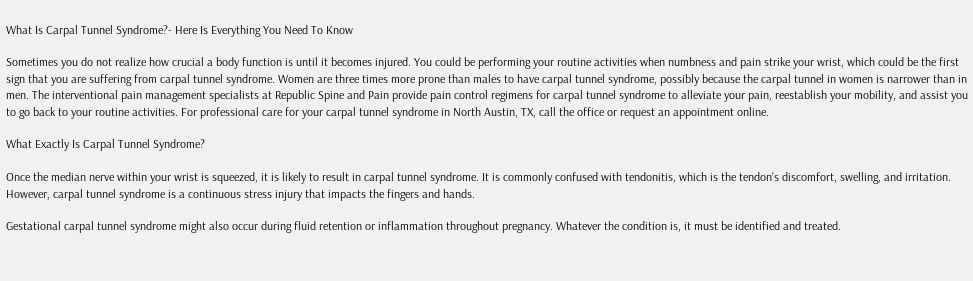What Is Carpal Tunnel Syndrome?- Here Is Everything You Need To Know

Sometimes you do not realize how crucial a body function is until it becomes injured. You could be performing your routine activities when numbness and pain strike your wrist, which could be the first sign that you are suffering from carpal tunnel syndrome. Women are three times more prone than males to have carpal tunnel syndrome, possibly because the carpal tunnel in women is narrower than in men. The interventional pain management specialists at Republic Spine and Pain provide pain control regimens for carpal tunnel syndrome to alleviate your pain, reestablish your mobility, and assist you to go back to your routine activities. For professional care for your carpal tunnel syndrome in North Austin, TX, call the office or request an appointment online.

What Exactly Is Carpal Tunnel Syndrome?

Once the median nerve within your wrist is squeezed, it is likely to result in carpal tunnel syndrome. It is commonly confused with tendonitis, which is the tendon’s discomfort, swelling, and irritation. However, carpal tunnel syndrome is a continuous stress injury that impacts the fingers and hands.

Gestational carpal tunnel syndrome might also occur during fluid retention or inflammation throughout pregnancy. Whatever the condition is, it must be identified and treated.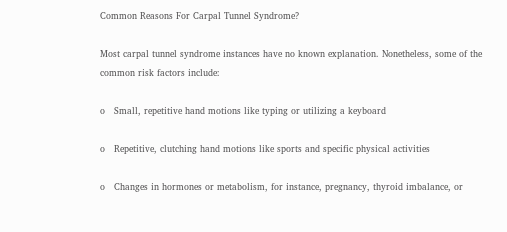Common Reasons For Carpal Tunnel Syndrome?

Most carpal tunnel syndrome instances have no known explanation. Nonetheless, some of the common risk factors include:

o   Small, repetitive hand motions like typing or utilizing a keyboard

o   Repetitive, clutching hand motions like sports and specific physical activities

o   Changes in hormones or metabolism, for instance, pregnancy, thyroid imbalance, or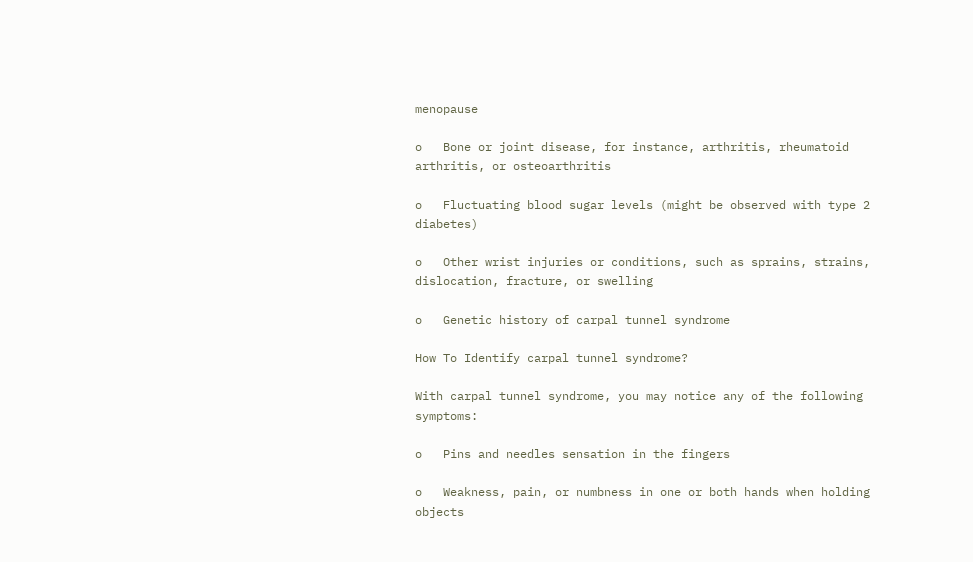menopause

o   Bone or joint disease, for instance, arthritis, rheumatoid arthritis, or osteoarthritis

o   Fluctuating blood sugar levels (might be observed with type 2 diabetes)

o   Other wrist injuries or conditions, such as sprains, strains, dislocation, fracture, or swelling

o   Genetic history of carpal tunnel syndrome

How To Identify carpal tunnel syndrome?

With carpal tunnel syndrome, you may notice any of the following symptoms:

o   Pins and needles sensation in the fingers

o   Weakness, pain, or numbness in one or both hands when holding objects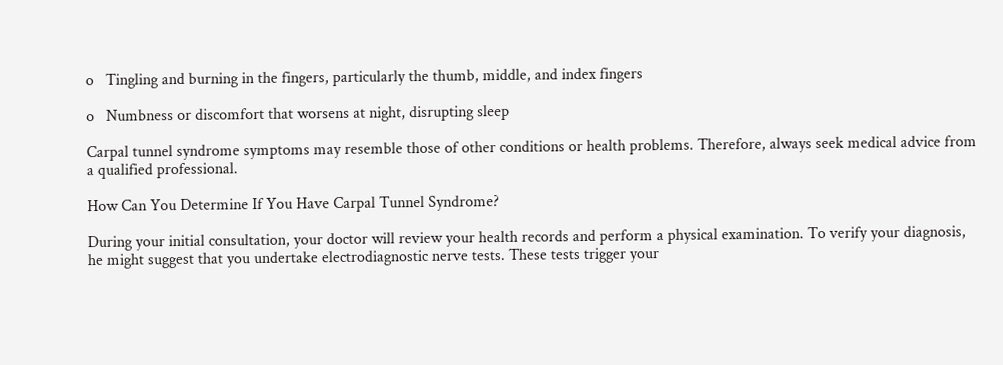o   Tingling and burning in the fingers, particularly the thumb, middle, and index fingers

o   Numbness or discomfort that worsens at night, disrupting sleep

Carpal tunnel syndrome symptoms may resemble those of other conditions or health problems. Therefore, always seek medical advice from a qualified professional.

How Can You Determine If You Have Carpal Tunnel Syndrome?

During your initial consultation, your doctor will review your health records and perform a physical examination. To verify your diagnosis, he might suggest that you undertake electrodiagnostic nerve tests. These tests trigger your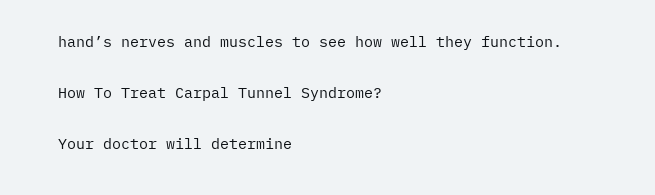hand’s nerves and muscles to see how well they function.

How To Treat Carpal Tunnel Syndrome?

Your doctor will determine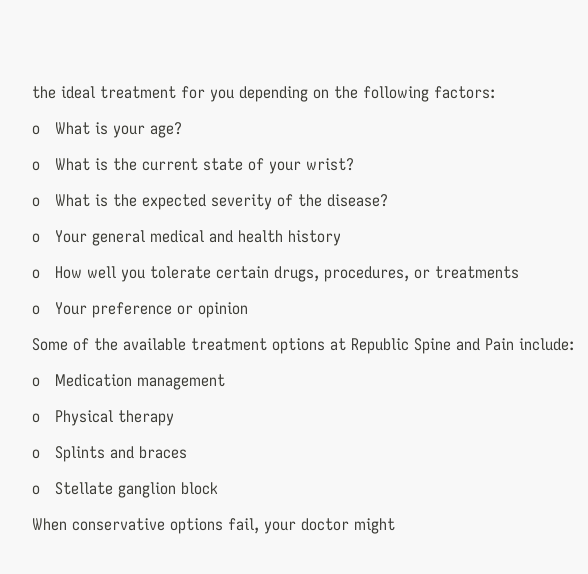the ideal treatment for you depending on the following factors:

o   What is your age?

o   What is the current state of your wrist?

o   What is the expected severity of the disease?

o   Your general medical and health history

o   How well you tolerate certain drugs, procedures, or treatments

o   Your preference or opinion

Some of the available treatment options at Republic Spine and Pain include:

o   Medication management

o   Physical therapy

o   Splints and braces

o   Stellate ganglion block

When conservative options fail, your doctor might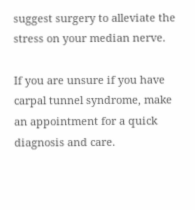suggest surgery to alleviate the stress on your median nerve.

If you are unsure if you have carpal tunnel syndrome, make an appointment for a quick diagnosis and care.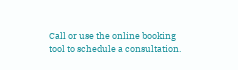Call or use the online booking tool to schedule a consultation.